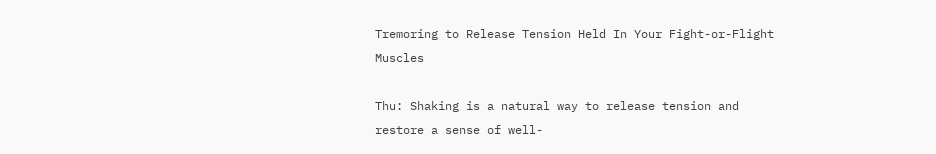Tremoring to Release Tension Held In Your Fight-or-Flight Muscles

Thu: Shaking is a natural way to release tension and restore a sense of well-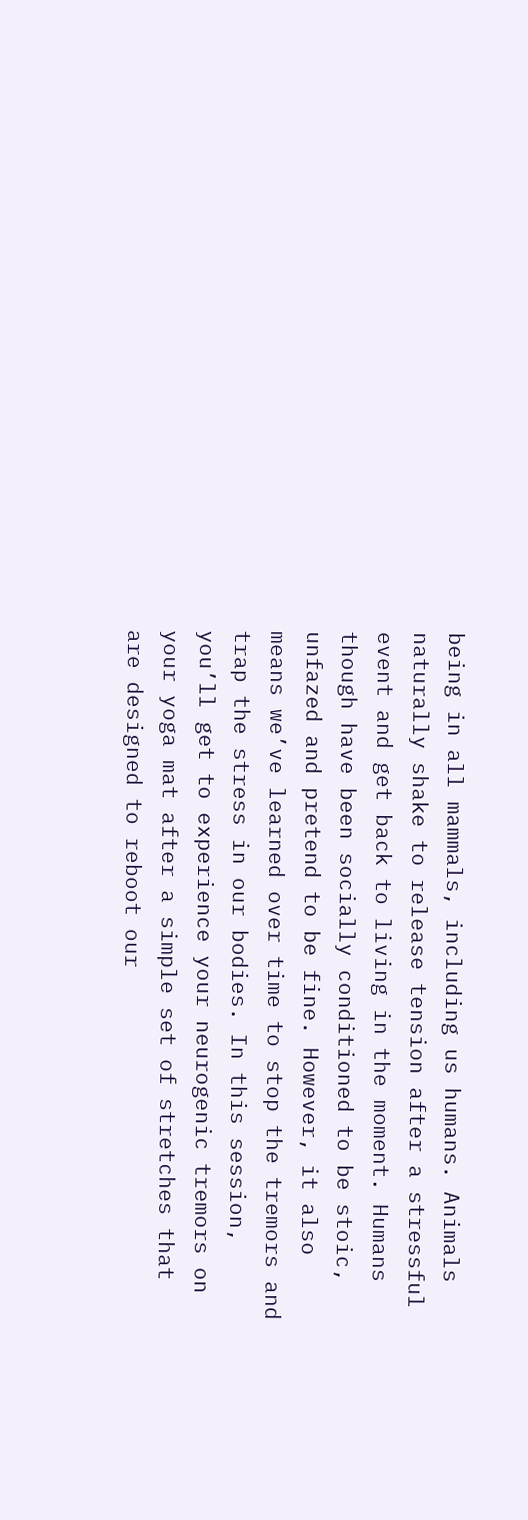being in all mammals, including us humans. Animals naturally shake to release tension after a stressful event and get back to living in the moment. Humans though have been socially conditioned to be stoic, unfazed and pretend to be fine. However, it also means we’ve learned over time to stop the tremors and trap the stress in our bodies. In this session, you’ll get to experience your neurogenic tremors on your yoga mat after a simple set of stretches that are designed to reboot our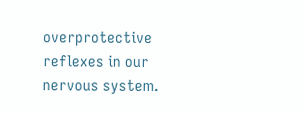overprotective reflexes in our nervous system.